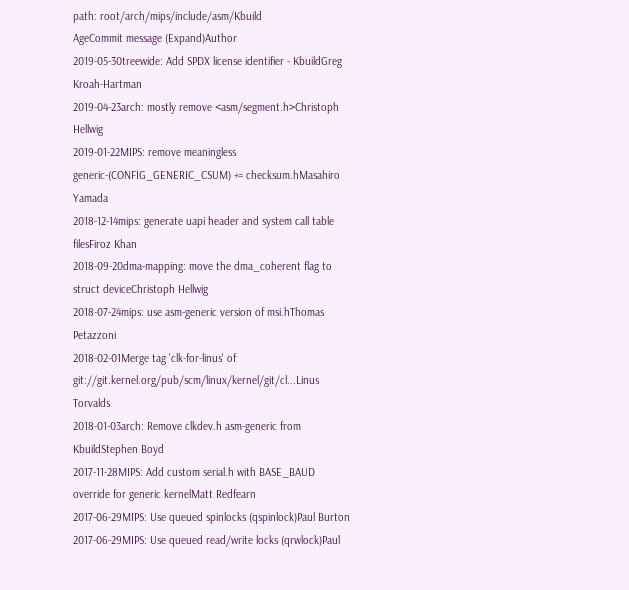path: root/arch/mips/include/asm/Kbuild
AgeCommit message (Expand)Author
2019-05-30treewide: Add SPDX license identifier - KbuildGreg Kroah-Hartman
2019-04-23arch: mostly remove <asm/segment.h>Christoph Hellwig
2019-01-22MIPS: remove meaningless generic-(CONFIG_GENERIC_CSUM) += checksum.hMasahiro Yamada
2018-12-14mips: generate uapi header and system call table filesFiroz Khan
2018-09-20dma-mapping: move the dma_coherent flag to struct deviceChristoph Hellwig
2018-07-24mips: use asm-generic version of msi.hThomas Petazzoni
2018-02-01Merge tag 'clk-for-linus' of git://git.kernel.org/pub/scm/linux/kernel/git/cl...Linus Torvalds
2018-01-03arch: Remove clkdev.h asm-generic from KbuildStephen Boyd
2017-11-28MIPS: Add custom serial.h with BASE_BAUD override for generic kernelMatt Redfearn
2017-06-29MIPS: Use queued spinlocks (qspinlock)Paul Burton
2017-06-29MIPS: Use queued read/write locks (qrwlock)Paul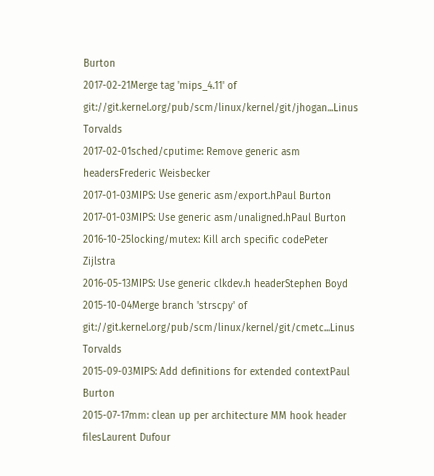Burton
2017-02-21Merge tag 'mips_4.11' of git://git.kernel.org/pub/scm/linux/kernel/git/jhogan...Linus Torvalds
2017-02-01sched/cputime: Remove generic asm headersFrederic Weisbecker
2017-01-03MIPS: Use generic asm/export.hPaul Burton
2017-01-03MIPS: Use generic asm/unaligned.hPaul Burton
2016-10-25locking/mutex: Kill arch specific codePeter Zijlstra
2016-05-13MIPS: Use generic clkdev.h headerStephen Boyd
2015-10-04Merge branch 'strscpy' of git://git.kernel.org/pub/scm/linux/kernel/git/cmetc...Linus Torvalds
2015-09-03MIPS: Add definitions for extended contextPaul Burton
2015-07-17mm: clean up per architecture MM hook header filesLaurent Dufour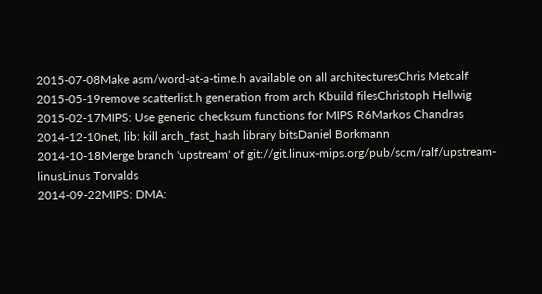2015-07-08Make asm/word-at-a-time.h available on all architecturesChris Metcalf
2015-05-19remove scatterlist.h generation from arch Kbuild filesChristoph Hellwig
2015-02-17MIPS: Use generic checksum functions for MIPS R6Markos Chandras
2014-12-10net, lib: kill arch_fast_hash library bitsDaniel Borkmann
2014-10-18Merge branch 'upstream' of git://git.linux-mips.org/pub/scm/ralf/upstream-linusLinus Torvalds
2014-09-22MIPS: DMA: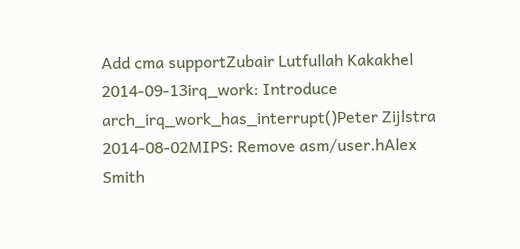Add cma supportZubair Lutfullah Kakakhel
2014-09-13irq_work: Introduce arch_irq_work_has_interrupt()Peter Zijlstra
2014-08-02MIPS: Remove asm/user.hAlex Smith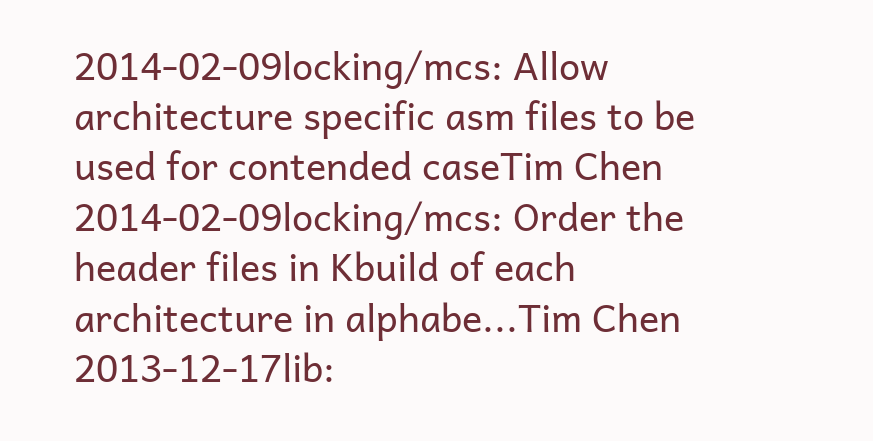2014-02-09locking/mcs: Allow architecture specific asm files to be used for contended caseTim Chen
2014-02-09locking/mcs: Order the header files in Kbuild of each architecture in alphabe...Tim Chen
2013-12-17lib: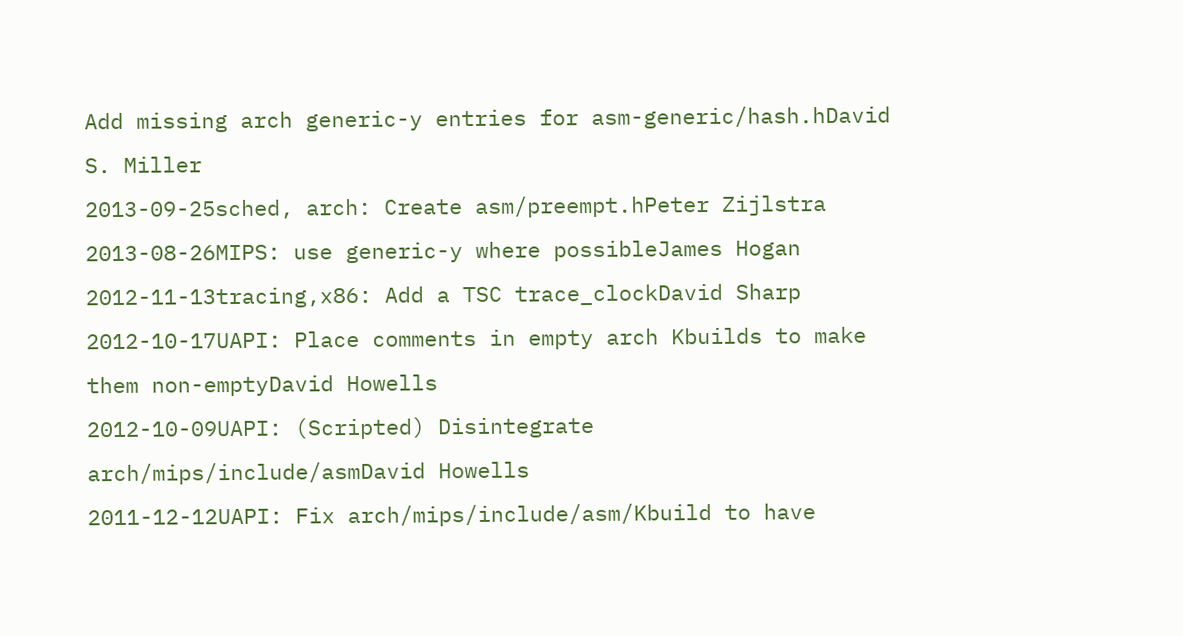Add missing arch generic-y entries for asm-generic/hash.hDavid S. Miller
2013-09-25sched, arch: Create asm/preempt.hPeter Zijlstra
2013-08-26MIPS: use generic-y where possibleJames Hogan
2012-11-13tracing,x86: Add a TSC trace_clockDavid Sharp
2012-10-17UAPI: Place comments in empty arch Kbuilds to make them non-emptyDavid Howells
2012-10-09UAPI: (Scripted) Disintegrate arch/mips/include/asmDavid Howells
2011-12-12UAPI: Fix arch/mips/include/asm/Kbuild to have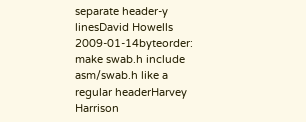separate header-y linesDavid Howells
2009-01-14byteorder: make swab.h include asm/swab.h like a regular headerHarvey Harrison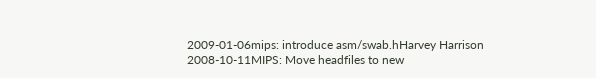2009-01-06mips: introduce asm/swab.hHarvey Harrison
2008-10-11MIPS: Move headfiles to new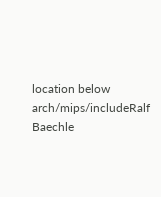location below arch/mips/includeRalf Baechle